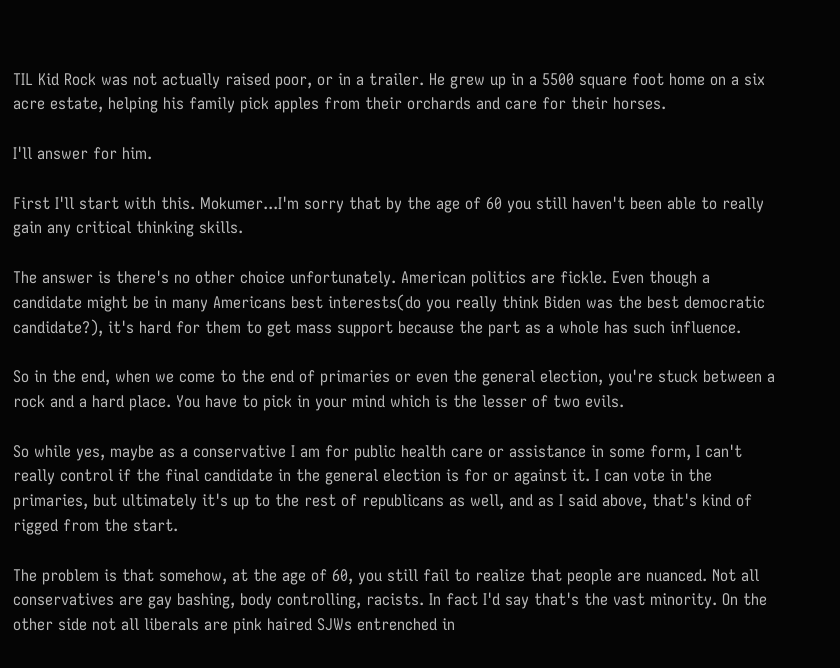TIL Kid Rock was not actually raised poor, or in a trailer. He grew up in a 5500 square foot home on a six acre estate, helping his family pick apples from their orchards and care for their horses.

I'll answer for him.

First I'll start with this. Mokumer...I'm sorry that by the age of 60 you still haven't been able to really gain any critical thinking skills.

The answer is there's no other choice unfortunately. American politics are fickle. Even though a candidate might be in many Americans best interests(do you really think Biden was the best democratic candidate?), it's hard for them to get mass support because the part as a whole has such influence.

So in the end, when we come to the end of primaries or even the general election, you're stuck between a rock and a hard place. You have to pick in your mind which is the lesser of two evils.

So while yes, maybe as a conservative I am for public health care or assistance in some form, I can't really control if the final candidate in the general election is for or against it. I can vote in the primaries, but ultimately it's up to the rest of republicans as well, and as I said above, that's kind of rigged from the start.

The problem is that somehow, at the age of 60, you still fail to realize that people are nuanced. Not all conservatives are gay bashing, body controlling, racists. In fact I'd say that's the vast minority. On the other side not all liberals are pink haired SJWs entrenched in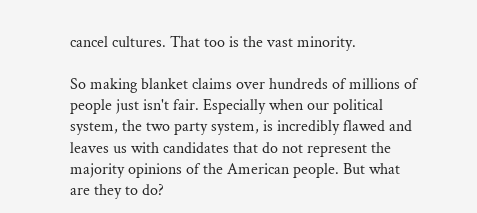cancel cultures. That too is the vast minority.

So making blanket claims over hundreds of millions of people just isn't fair. Especially when our political system, the two party system, is incredibly flawed and leaves us with candidates that do not represent the majority opinions of the American people. But what are they to do?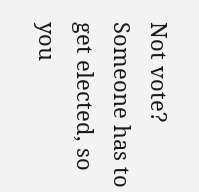Not vote? Someone has to get elected, so you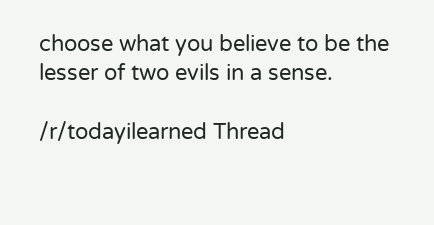choose what you believe to be the lesser of two evils in a sense.

/r/todayilearned Thread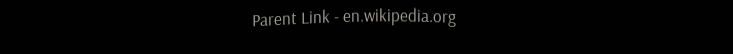Parent Link - en.wikipedia.org